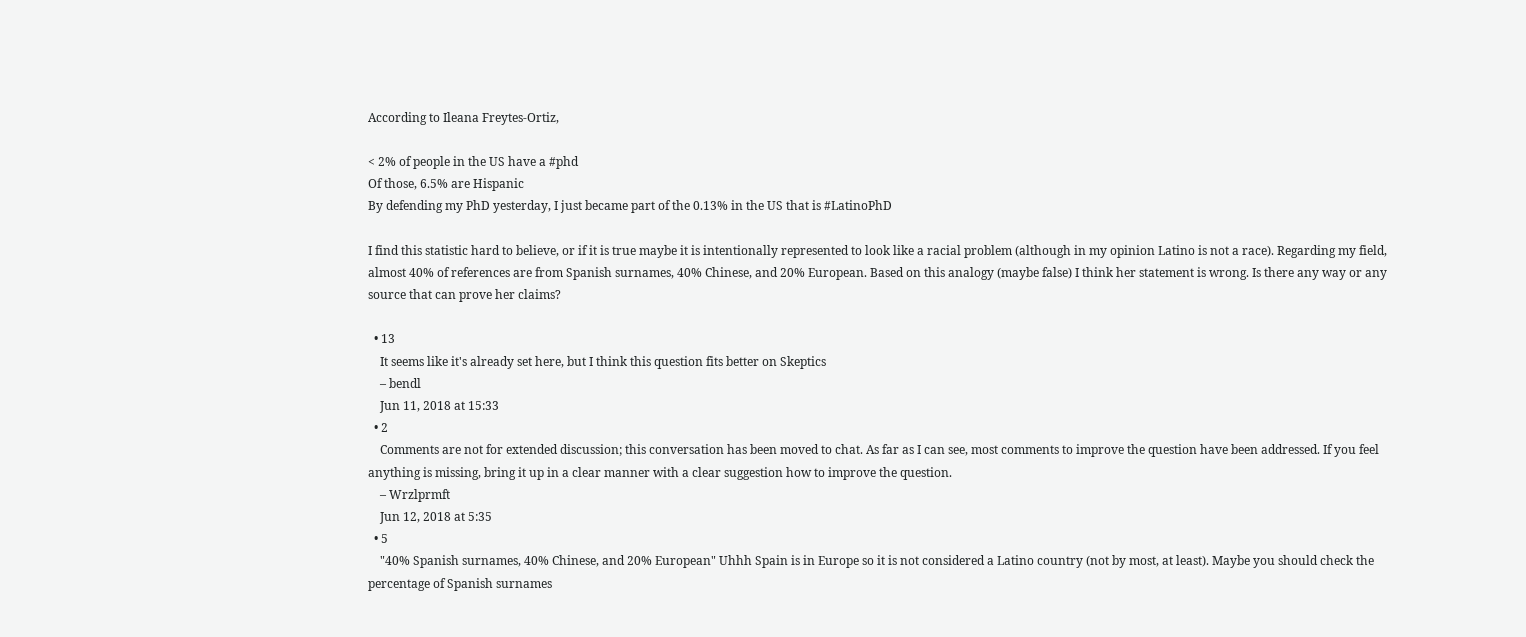According to Ileana Freytes-Ortiz,

< 2% of people in the US have a #phd
Of those, 6.5% are Hispanic
By defending my PhD yesterday, I just became part of the 0.13% in the US that is #LatinoPhD

I find this statistic hard to believe, or if it is true maybe it is intentionally represented to look like a racial problem (although in my opinion Latino is not a race). Regarding my field, almost 40% of references are from Spanish surnames, 40% Chinese, and 20% European. Based on this analogy (maybe false) I think her statement is wrong. Is there any way or any source that can prove her claims?

  • 13
    It seems like it's already set here, but I think this question fits better on Skeptics
    – bendl
    Jun 11, 2018 at 15:33
  • 2
    Comments are not for extended discussion; this conversation has been moved to chat. As far as I can see, most comments to improve the question have been addressed. If you feel anything is missing, bring it up in a clear manner with a clear suggestion how to improve the question.
    – Wrzlprmft
    Jun 12, 2018 at 5:35
  • 5
    "40% Spanish surnames, 40% Chinese, and 20% European" Uhhh Spain is in Europe so it is not considered a Latino country (not by most, at least). Maybe you should check the percentage of Spanish surnames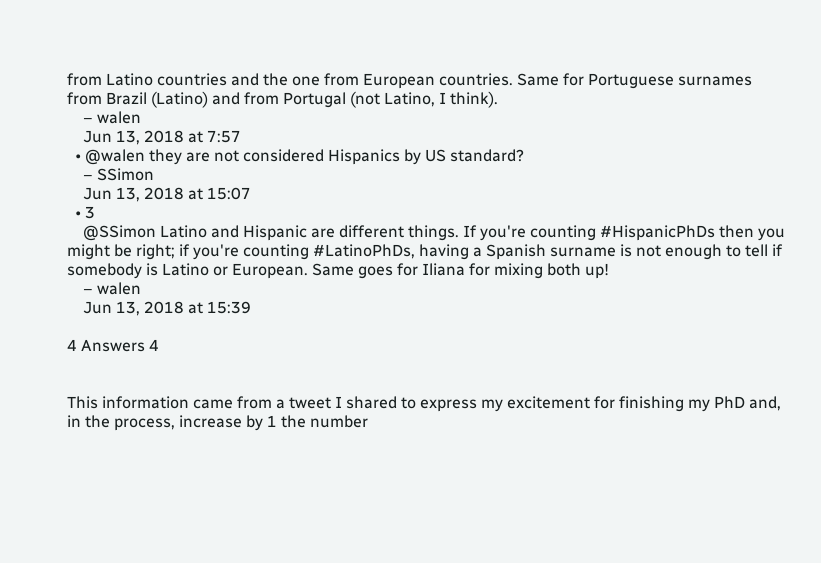from Latino countries and the one from European countries. Same for Portuguese surnames from Brazil (Latino) and from Portugal (not Latino, I think).
    – walen
    Jun 13, 2018 at 7:57
  • @walen they are not considered Hispanics by US standard?
    – SSimon
    Jun 13, 2018 at 15:07
  • 3
    @SSimon Latino and Hispanic are different things. If you're counting #HispanicPhDs then you might be right; if you're counting #LatinoPhDs, having a Spanish surname is not enough to tell if somebody is Latino or European. Same goes for Iliana for mixing both up!
    – walen
    Jun 13, 2018 at 15:39

4 Answers 4


This information came from a tweet I shared to express my excitement for finishing my PhD and, in the process, increase by 1 the number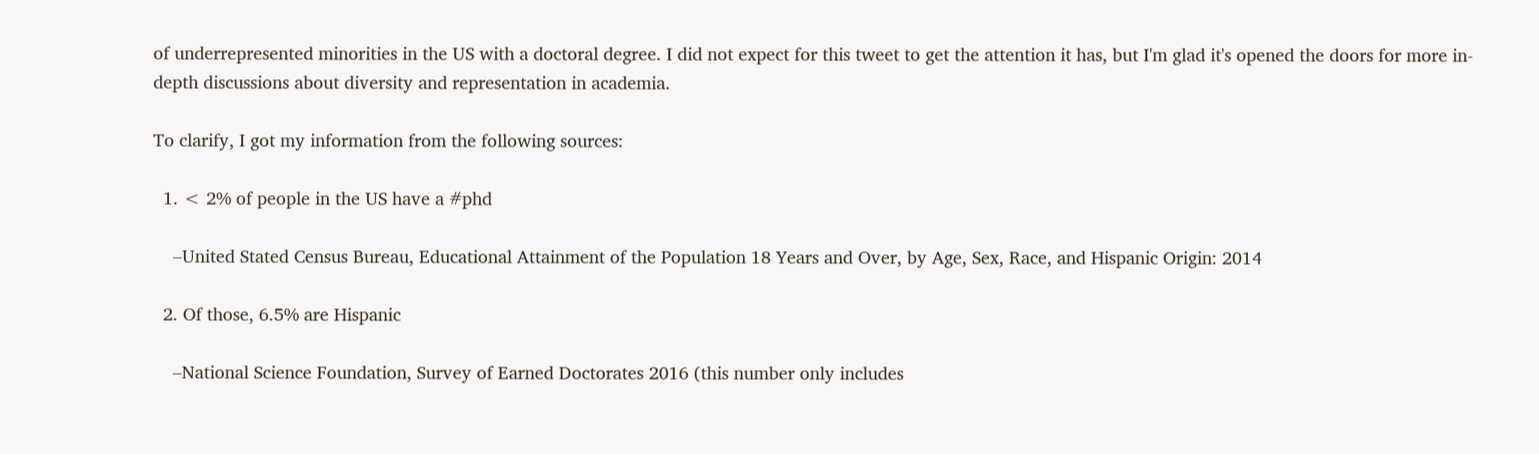of underrepresented minorities in the US with a doctoral degree. I did not expect for this tweet to get the attention it has, but I'm glad it's opened the doors for more in-depth discussions about diversity and representation in academia.

To clarify, I got my information from the following sources:

  1. < 2% of people in the US have a #phd

    –United Stated Census Bureau, Educational Attainment of the Population 18 Years and Over, by Age, Sex, Race, and Hispanic Origin: 2014

  2. Of those, 6.5% are Hispanic

    –National Science Foundation, Survey of Earned Doctorates 2016 (this number only includes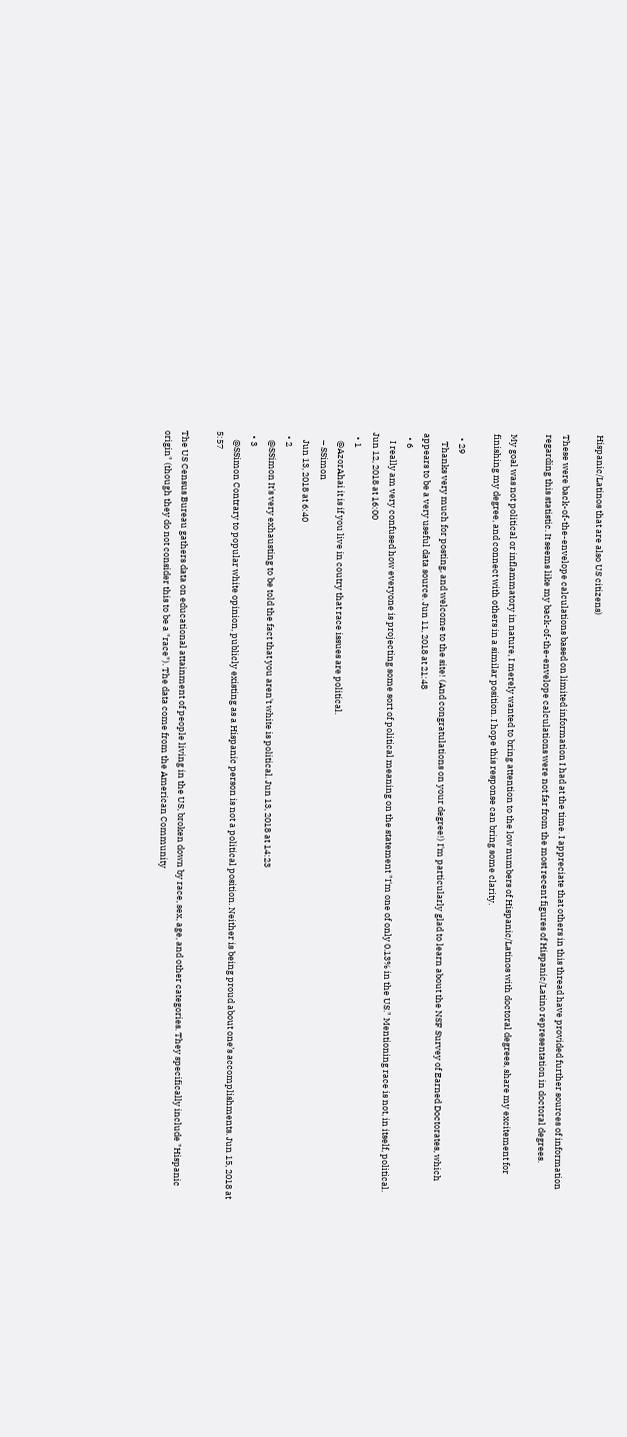Hispanic/Latinos that are also US citizens)

These were back-of-the-envelope calculations based on limited information I had at the time. I appreciate that others in this thread have provided further sources of information regarding this statistic. It seems like my back-of-the-envelope calculations were not far from the most recent figures of Hispanic/Latino representation in doctoral degrees.

My goal was not political or inflammatory in nature, I merely wanted to bring attention to the low numbers of Hispanic/Latinos with doctoral degrees, share my excitement for finishing my degree, and connect with others in a similar position. I hope this response can bring some clarity.

  • 29
    Thanks very much for posting, and welcome to the site! (And congratulations on your degree!) I'm particularly glad to learn about the NSF Survey of Earned Doctorates, which appears to be a very useful data source. Jun 11, 2018 at 21:48
  • 6
    I really am very confused how everyone is projecting some sort of political meaning on the statement "I'm one of only 0.13% in the US." Mentioning race is not, in itself, political. Jun 12, 2018 at 16:00
  • 1
    @AzorAhai it is if you live in coutry that race issues are political.
    – SSimon
    Jun 13, 2018 at 6:40
  • 2
    @SSimon It's very exhausting to be told the fact that you aren't white is political. Jun 13, 2018 at 14:23
  • 3
    @SSimon Contrary to popular white opinion, publicly existing as a Hispanic person is not a political position. Neither is being proud about one’s accomplishments. Jun 15, 2018 at 5:57

The US Census Bureau gathers data on educational attainment of people living in the US, broken down by race, sex, age, and other categories. They specifically include "Hispanic origin" (though they do not consider this to be a "race"). The data come from the American Community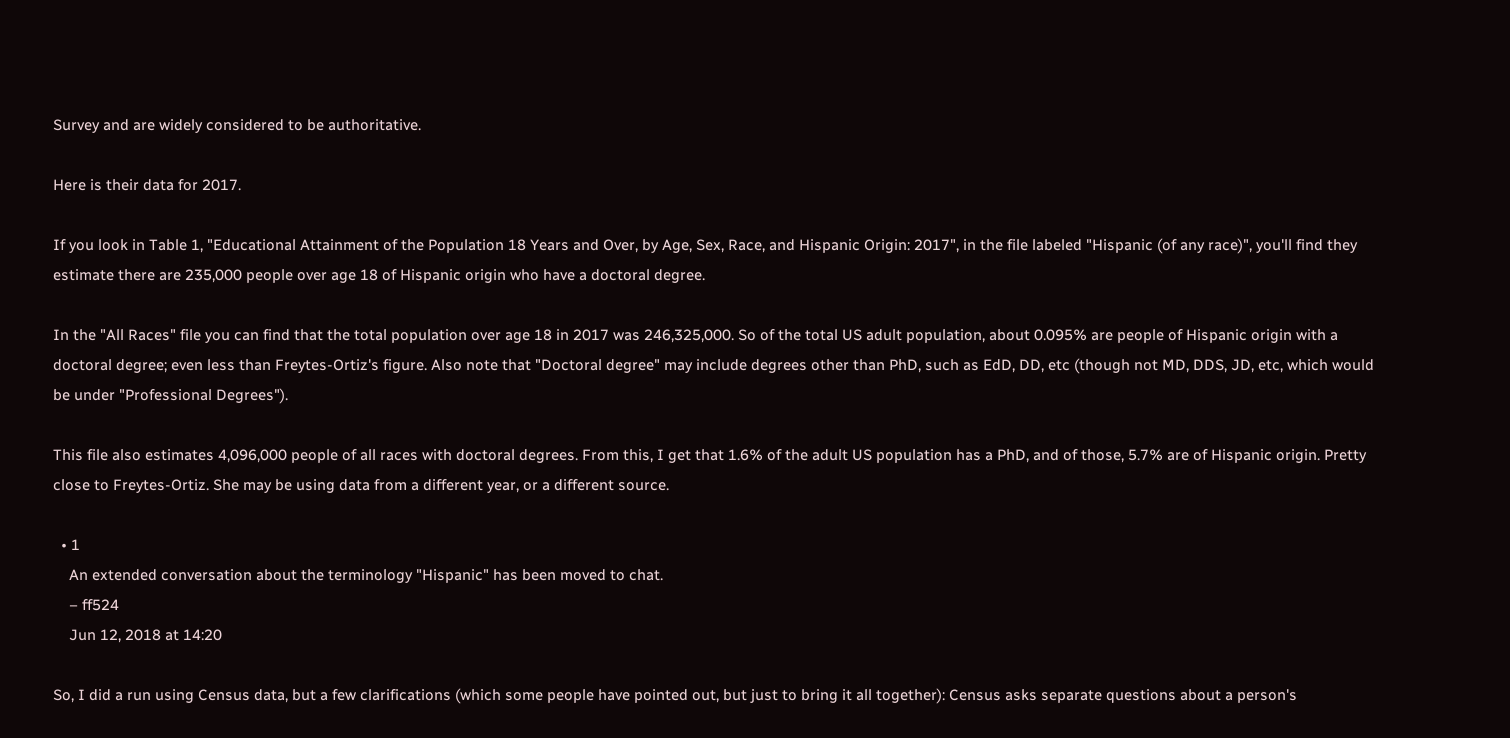Survey and are widely considered to be authoritative.

Here is their data for 2017.

If you look in Table 1, "Educational Attainment of the Population 18 Years and Over, by Age, Sex, Race, and Hispanic Origin: 2017", in the file labeled "Hispanic (of any race)", you'll find they estimate there are 235,000 people over age 18 of Hispanic origin who have a doctoral degree.

In the "All Races" file you can find that the total population over age 18 in 2017 was 246,325,000. So of the total US adult population, about 0.095% are people of Hispanic origin with a doctoral degree; even less than Freytes-Ortiz's figure. Also note that "Doctoral degree" may include degrees other than PhD, such as EdD, DD, etc (though not MD, DDS, JD, etc, which would be under "Professional Degrees").

This file also estimates 4,096,000 people of all races with doctoral degrees. From this, I get that 1.6% of the adult US population has a PhD, and of those, 5.7% are of Hispanic origin. Pretty close to Freytes-Ortiz. She may be using data from a different year, or a different source.

  • 1
    An extended conversation about the terminology "Hispanic" has been moved to chat.
    – ff524
    Jun 12, 2018 at 14:20

So, I did a run using Census data, but a few clarifications (which some people have pointed out, but just to bring it all together): Census asks separate questions about a person's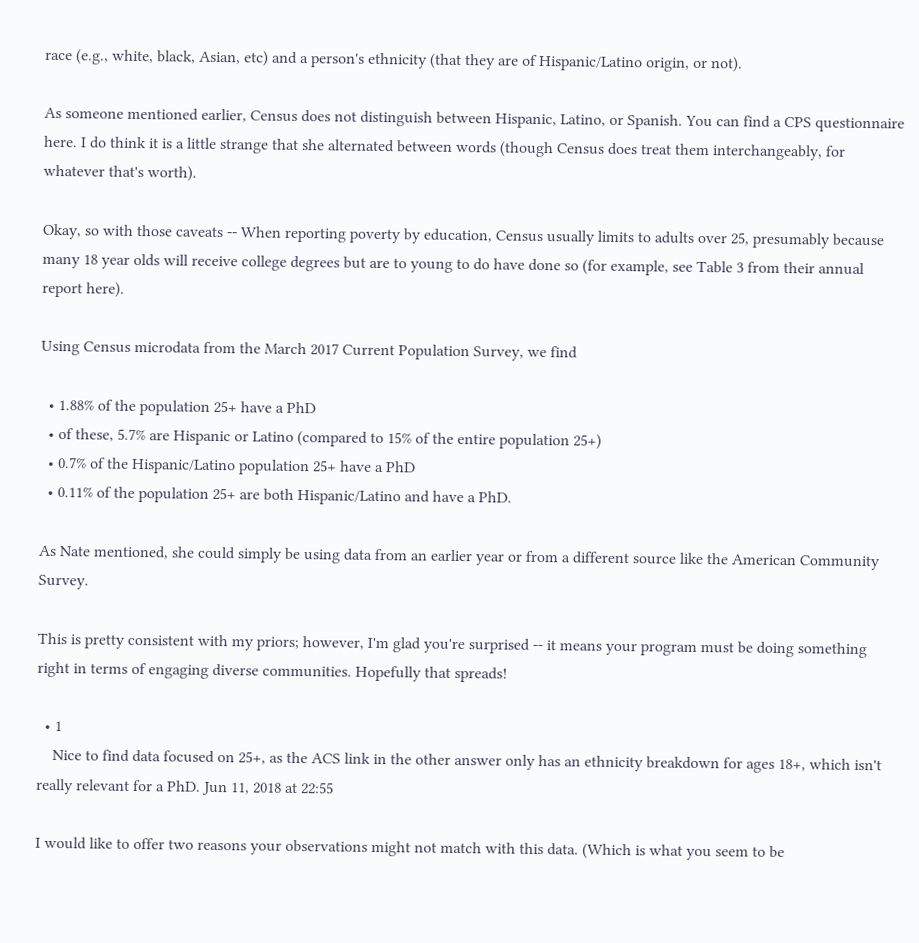race (e.g., white, black, Asian, etc) and a person's ethnicity (that they are of Hispanic/Latino origin, or not).

As someone mentioned earlier, Census does not distinguish between Hispanic, Latino, or Spanish. You can find a CPS questionnaire here. I do think it is a little strange that she alternated between words (though Census does treat them interchangeably, for whatever that's worth).

Okay, so with those caveats -- When reporting poverty by education, Census usually limits to adults over 25, presumably because many 18 year olds will receive college degrees but are to young to do have done so (for example, see Table 3 from their annual report here).

Using Census microdata from the March 2017 Current Population Survey, we find

  • 1.88% of the population 25+ have a PhD
  • of these, 5.7% are Hispanic or Latino (compared to 15% of the entire population 25+)
  • 0.7% of the Hispanic/Latino population 25+ have a PhD
  • 0.11% of the population 25+ are both Hispanic/Latino and have a PhD.

As Nate mentioned, she could simply be using data from an earlier year or from a different source like the American Community Survey.

This is pretty consistent with my priors; however, I'm glad you're surprised -- it means your program must be doing something right in terms of engaging diverse communities. Hopefully that spreads!

  • 1
    Nice to find data focused on 25+, as the ACS link in the other answer only has an ethnicity breakdown for ages 18+, which isn't really relevant for a PhD. Jun 11, 2018 at 22:55

I would like to offer two reasons your observations might not match with this data. (Which is what you seem to be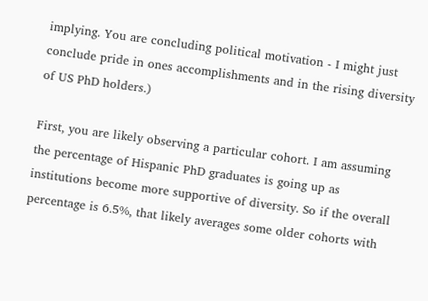implying. You are concluding political motivation - I might just conclude pride in ones accomplishments and in the rising diversity of US PhD holders.)

First, you are likely observing a particular cohort. I am assuming the percentage of Hispanic PhD graduates is going up as institutions become more supportive of diversity. So if the overall percentage is 6.5%, that likely averages some older cohorts with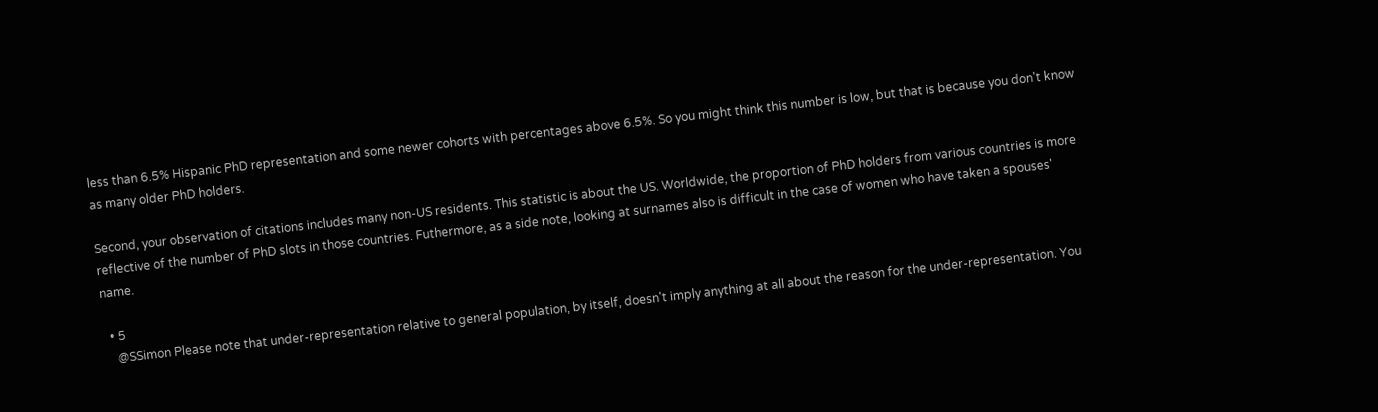less than 6.5% Hispanic PhD representation and some newer cohorts with percentages above 6.5%. So you might think this number is low, but that is because you don't know as many older PhD holders.

Second, your observation of citations includes many non-US residents. This statistic is about the US. Worldwide, the proportion of PhD holders from various countries is more reflective of the number of PhD slots in those countries. Futhermore, as a side note, looking at surnames also is difficult in the case of women who have taken a spouses' name.

  • 5
    @SSimon Please note that under-representation relative to general population, by itself, doesn't imply anything at all about the reason for the under-representation. You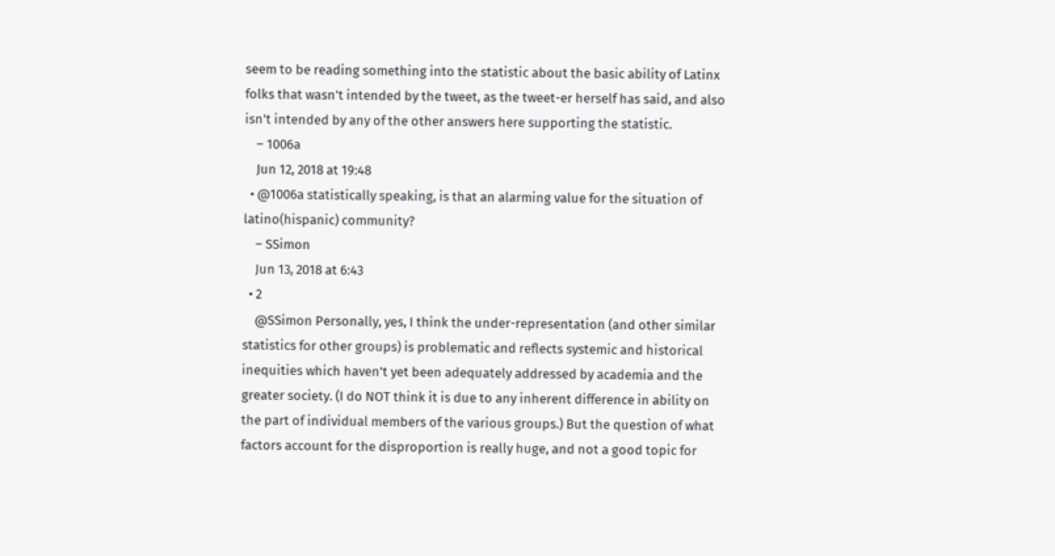seem to be reading something into the statistic about the basic ability of Latinx folks that wasn't intended by the tweet, as the tweet-er herself has said, and also isn't intended by any of the other answers here supporting the statistic.
    – 1006a
    Jun 12, 2018 at 19:48
  • @1006a statistically speaking, is that an alarming value for the situation of latino(hispanic) community?
    – SSimon
    Jun 13, 2018 at 6:43
  • 2
    @SSimon Personally, yes, I think the under-representation (and other similar statistics for other groups) is problematic and reflects systemic and historical inequities which haven't yet been adequately addressed by academia and the greater society. (I do NOT think it is due to any inherent difference in ability on the part of individual members of the various groups.) But the question of what factors account for the disproportion is really huge, and not a good topic for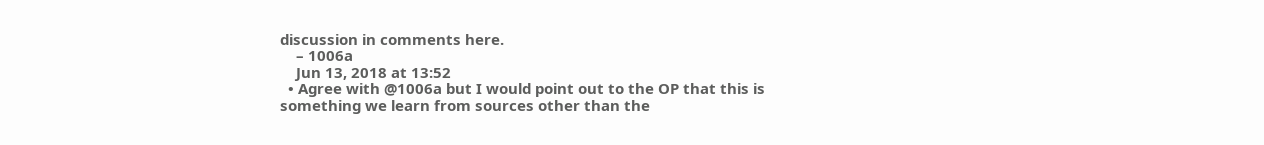discussion in comments here.
    – 1006a
    Jun 13, 2018 at 13:52
  • Agree with @1006a but I would point out to the OP that this is something we learn from sources other than the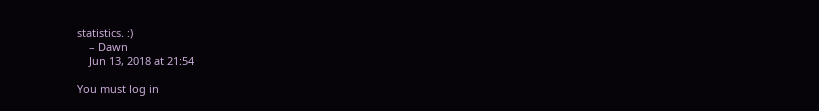statistics. :)
    – Dawn
    Jun 13, 2018 at 21:54

You must log in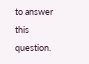to answer this question.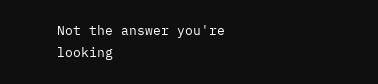Not the answer you're looking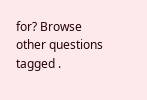for? Browse other questions tagged .